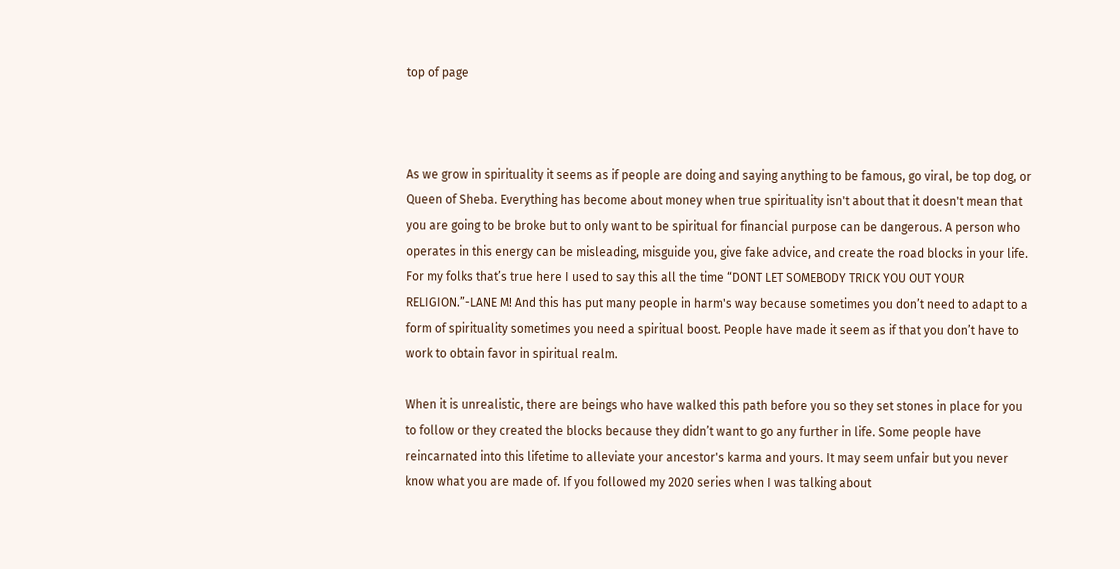top of page



As we grow in spirituality it seems as if people are doing and saying anything to be famous, go viral, be top dog, or Queen of Sheba. Everything has become about money when true spirituality isn't about that it doesn't mean that you are going to be broke but to only want to be spiritual for financial purpose can be dangerous. A person who operates in this energy can be misleading, misguide you, give fake advice, and create the road blocks in your life. For my folks that’s true here I used to say this all the time “DONT LET SOMEBODY TRICK YOU OUT YOUR RELIGION.”-LANE M! And this has put many people in harm's way because sometimes you don’t need to adapt to a form of spirituality sometimes you need a spiritual boost. People have made it seem as if that you don’t have to work to obtain favor in spiritual realm.

When it is unrealistic, there are beings who have walked this path before you so they set stones in place for you to follow or they created the blocks because they didn’t want to go any further in life. Some people have reincarnated into this lifetime to alleviate your ancestor's karma and yours. It may seem unfair but you never know what you are made of. If you followed my 2020 series when I was talking about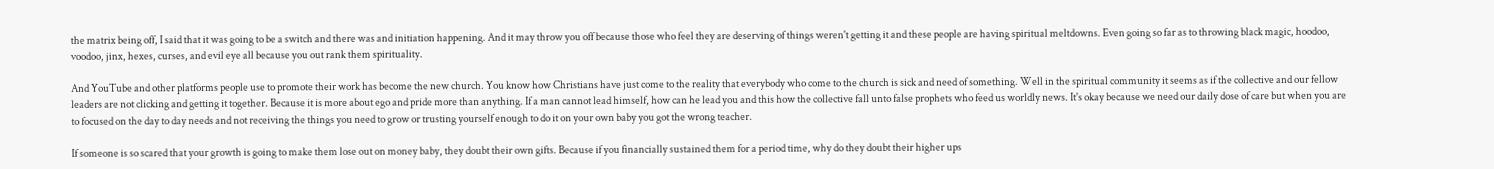the matrix being off, I said that it was going to be a switch and there was and initiation happening. And it may throw you off because those who feel they are deserving of things weren't getting it and these people are having spiritual meltdowns. Even going so far as to throwing black magic, hoodoo, voodoo, jinx, hexes, curses, and evil eye all because you out rank them spirituality.

And YouTube and other platforms people use to promote their work has become the new church. You know how Christians have just come to the reality that everybody who come to the church is sick and need of something. Well in the spiritual community it seems as if the collective and our fellow leaders are not clicking and getting it together. Because it is more about ego and pride more than anything. If a man cannot lead himself, how can he lead you and this how the collective fall unto false prophets who feed us worldly news. It's okay because we need our daily dose of care but when you are to focused on the day to day needs and not receiving the things you need to grow or trusting yourself enough to do it on your own baby you got the wrong teacher.

If someone is so scared that your growth is going to make them lose out on money baby, they doubt their own gifts. Because if you financially sustained them for a period time, why do they doubt their higher ups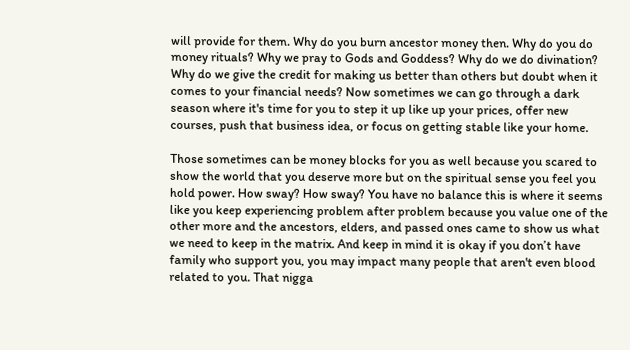will provide for them. Why do you burn ancestor money then. Why do you do money rituals? Why we pray to Gods and Goddess? Why do we do divination? Why do we give the credit for making us better than others but doubt when it comes to your financial needs? Now sometimes we can go through a dark season where it's time for you to step it up like up your prices, offer new courses, push that business idea, or focus on getting stable like your home.

Those sometimes can be money blocks for you as well because you scared to show the world that you deserve more but on the spiritual sense you feel you hold power. How sway? How sway? You have no balance this is where it seems like you keep experiencing problem after problem because you value one of the other more and the ancestors, elders, and passed ones came to show us what we need to keep in the matrix. And keep in mind it is okay if you don’t have family who support you, you may impact many people that aren't even blood related to you. That nigga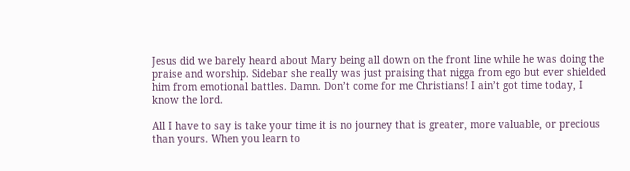Jesus did we barely heard about Mary being all down on the front line while he was doing the praise and worship. Sidebar she really was just praising that nigga from ego but ever shielded him from emotional battles. Damn. Don’t come for me Christians! I ain’t got time today, I know the lord.

All I have to say is take your time it is no journey that is greater, more valuable, or precious than yours. When you learn to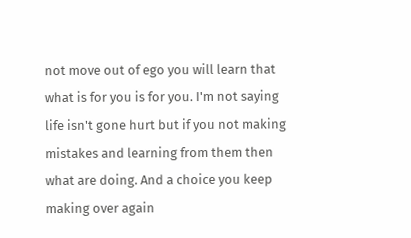not move out of ego you will learn that what is for you is for you. I'm not saying life isn't gone hurt but if you not making mistakes and learning from them then what are doing. And a choice you keep making over again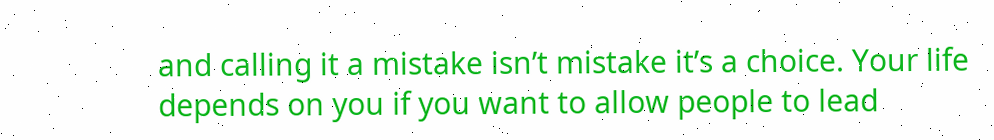and calling it a mistake isn’t mistake it’s a choice. Your life depends on you if you want to allow people to lead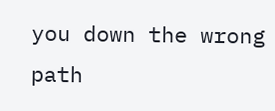you down the wrong path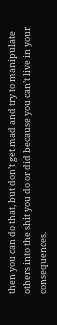then you can do that, but don’t get mad and try to manipulate others into the shit you do or did because you can’t live in your consequences.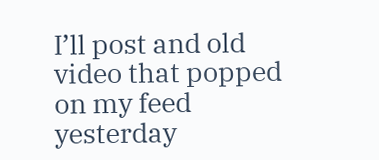I’ll post and old video that popped on my feed yesterday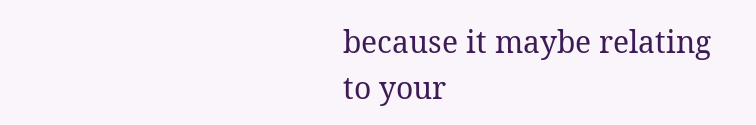because it maybe relating to your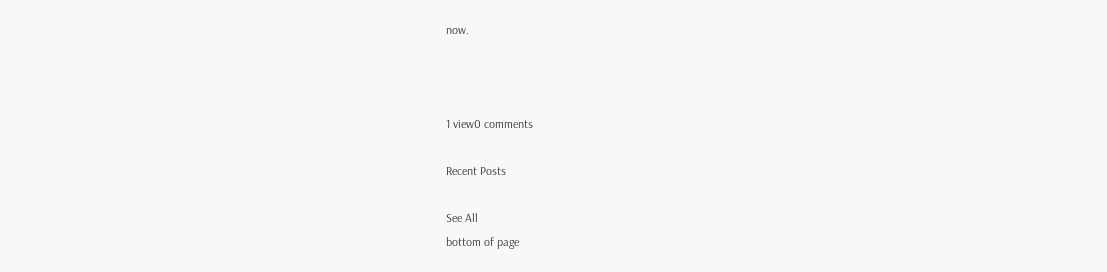now.



1 view0 comments

Recent Posts

See All
bottom of page